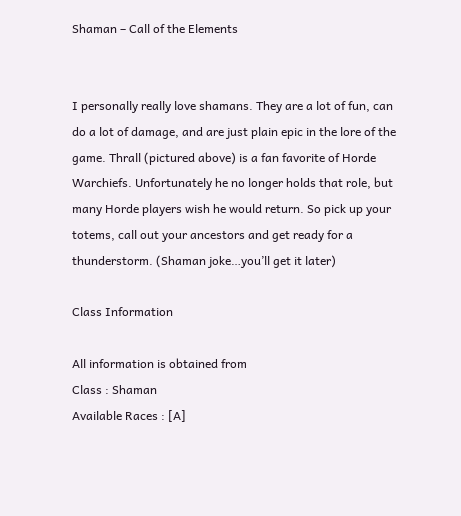Shaman – Call of the Elements


I personally really love shamans. They are a lot of fun, can do a lot of damage, and are just plain epic in the lore of the game. Thrall (pictured above) is a fan favorite of Horde Warchiefs. Unfortunately he no longer holds that role, but many Horde players wish he would return. So pick up your totems, call out your ancestors and get ready for a thunderstorm. (Shaman joke…you’ll get it later)

Class Information

All information is obtained from
Class : Shaman
Available Races : [A]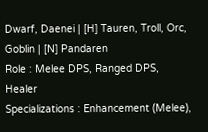Dwarf, Daenei | [H] Tauren, Troll, Orc, Goblin | [N] Pandaren
Role : Melee DPS, Ranged DPS, Healer
Specializations : Enhancement (Melee),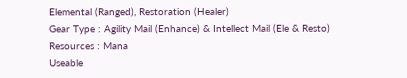Elemental (Ranged), Restoration (Healer)
Gear Type : Agility Mail (Enhance) & Intellect Mail (Ele & Resto)
Resources : Mana
Useable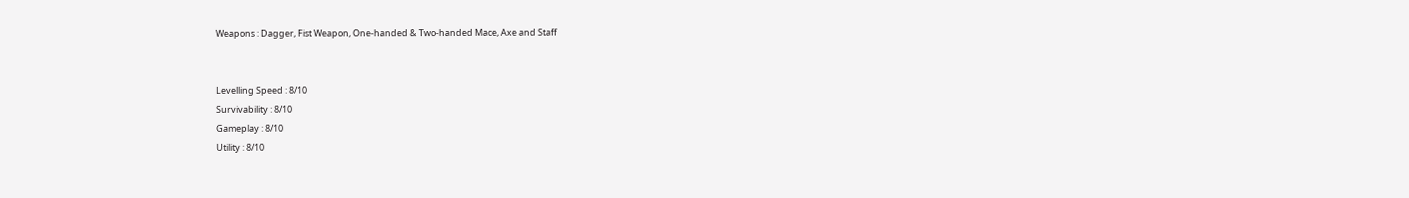Weapons : Dagger, Fist Weapon, One-handed & Two-handed Mace, Axe and Staff


Levelling Speed : 8/10
Survivability : 8/10
Gameplay : 8/10
Utility : 8/10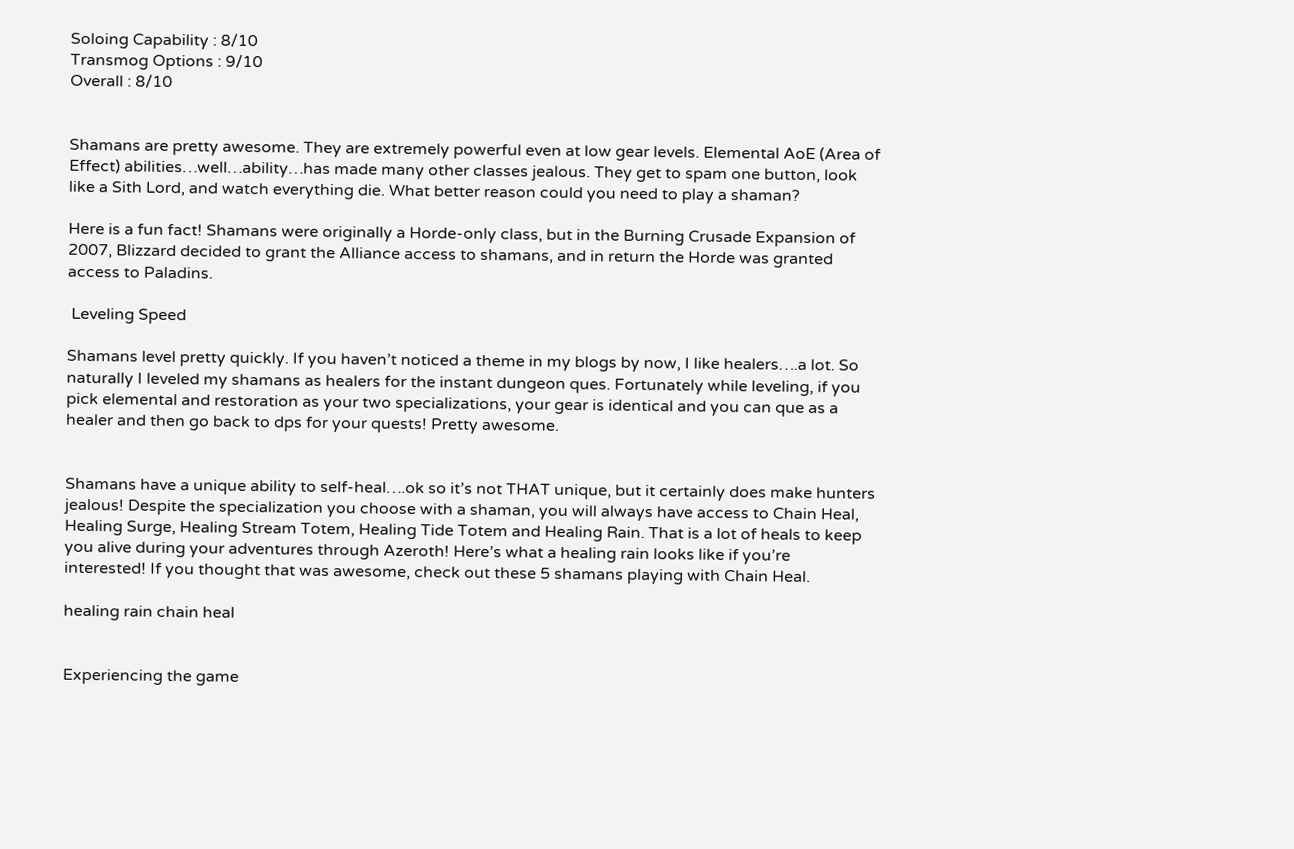Soloing Capability : 8/10
Transmog Options : 9/10
Overall : 8/10


Shamans are pretty awesome. They are extremely powerful even at low gear levels. Elemental AoE (Area of Effect) abilities…well…ability…has made many other classes jealous. They get to spam one button, look like a Sith Lord, and watch everything die. What better reason could you need to play a shaman?

Here is a fun fact! Shamans were originally a Horde-only class, but in the Burning Crusade Expansion of 2007, Blizzard decided to grant the Alliance access to shamans, and in return the Horde was granted access to Paladins.

 Leveling Speed

Shamans level pretty quickly. If you haven’t noticed a theme in my blogs by now, I like healers….a lot. So naturally I leveled my shamans as healers for the instant dungeon ques. Fortunately while leveling, if you pick elemental and restoration as your two specializations, your gear is identical and you can que as a healer and then go back to dps for your quests! Pretty awesome.


Shamans have a unique ability to self-heal….ok so it’s not THAT unique, but it certainly does make hunters jealous! Despite the specialization you choose with a shaman, you will always have access to Chain Heal, Healing Surge, Healing Stream Totem, Healing Tide Totem and Healing Rain. That is a lot of heals to keep you alive during your adventures through Azeroth! Here’s what a healing rain looks like if you’re interested! If you thought that was awesome, check out these 5 shamans playing with Chain Heal.

healing rain chain heal


Experiencing the game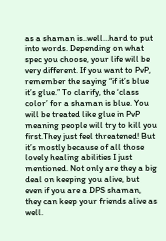as a shaman is..well…hard to put into words. Depending on what spec you choose, your life will be very different. If you want to PvP, remember the saying “if it’s blue it’s glue.” To clarify, the ‘class color’ for a shaman is blue. You will be treated like glue in PvP meaning people will try to kill you first.They just feel threatened! But it’s mostly because of all those lovely healing abilities I just mentioned. Not only are they a big deal on keeping you alive, but even if you are a DPS shaman, they can keep your friends alive as well.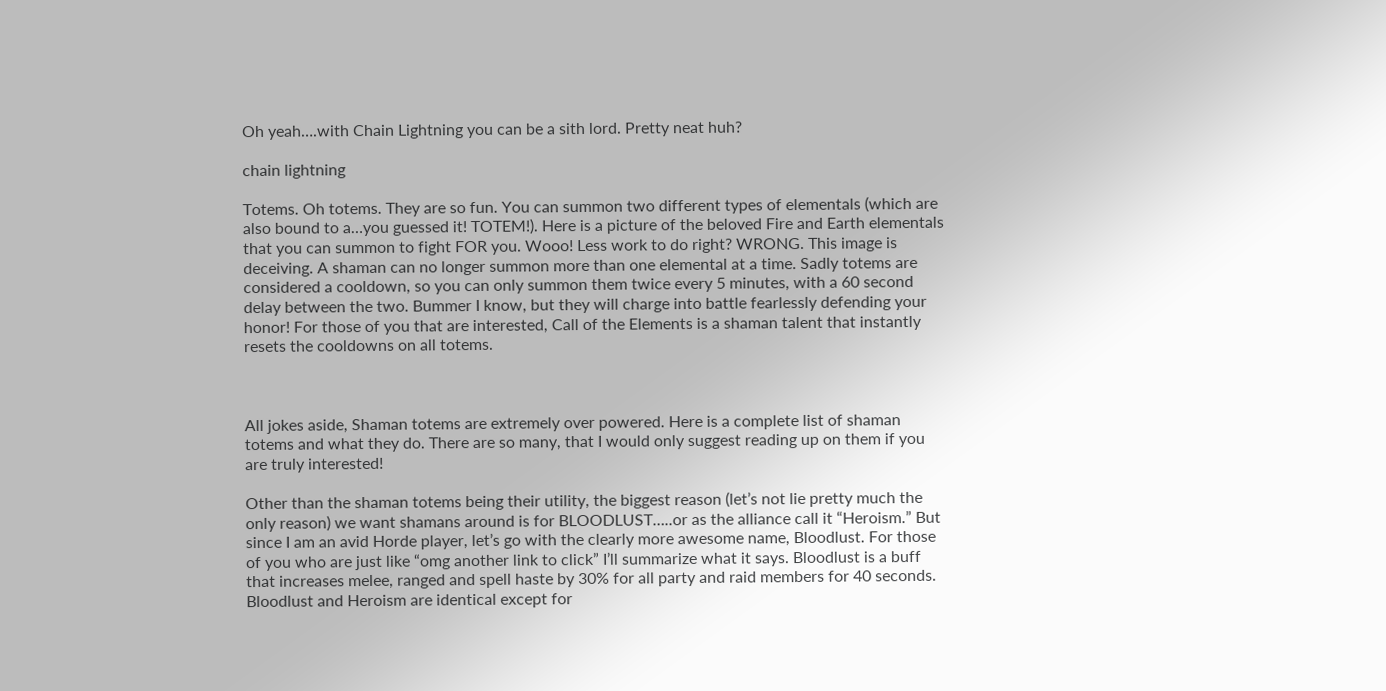Oh yeah….with Chain Lightning you can be a sith lord. Pretty neat huh?

chain lightning

Totems. Oh totems. They are so fun. You can summon two different types of elementals (which are also bound to a…you guessed it! TOTEM!). Here is a picture of the beloved Fire and Earth elementals that you can summon to fight FOR you. Wooo! Less work to do right? WRONG. This image is deceiving. A shaman can no longer summon more than one elemental at a time. Sadly totems are considered a cooldown, so you can only summon them twice every 5 minutes, with a 60 second delay between the two. Bummer I know, but they will charge into battle fearlessly defending your honor! For those of you that are interested, Call of the Elements is a shaman talent that instantly resets the cooldowns on all totems.



All jokes aside, Shaman totems are extremely over powered. Here is a complete list of shaman totems and what they do. There are so many, that I would only suggest reading up on them if you are truly interested!

Other than the shaman totems being their utility, the biggest reason (let’s not lie pretty much the only reason) we want shamans around is for BLOODLUST…..or as the alliance call it “Heroism.” But since I am an avid Horde player, let’s go with the clearly more awesome name, Bloodlust. For those of you who are just like “omg another link to click” I’ll summarize what it says. Bloodlust is a buff that increases melee, ranged and spell haste by 30% for all party and raid members for 40 seconds. Bloodlust and Heroism are identical except for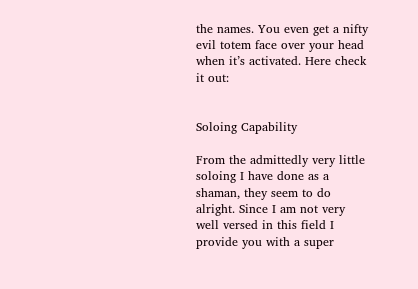the names. You even get a nifty evil totem face over your head when it’s activated. Here check it out:


Soloing Capability

From the admittedly very little soloing I have done as a shaman, they seem to do alright. Since I am not very well versed in this field I provide you with a super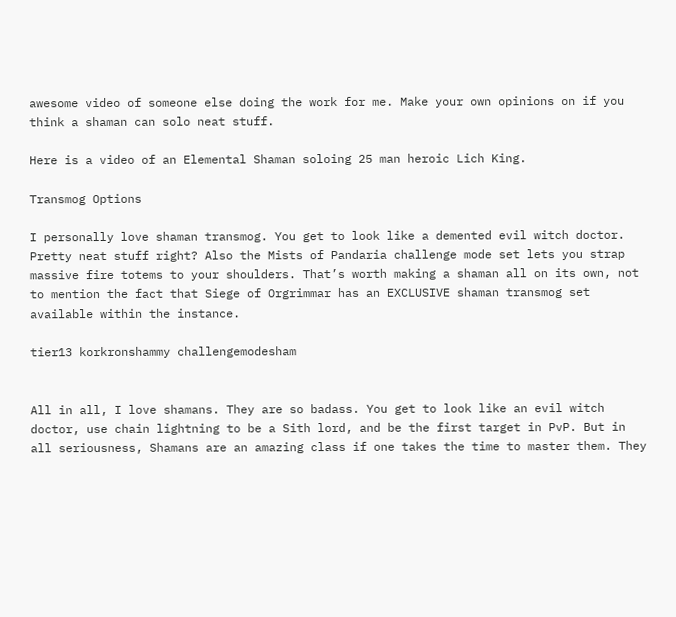awesome video of someone else doing the work for me. Make your own opinions on if you think a shaman can solo neat stuff.

Here is a video of an Elemental Shaman soloing 25 man heroic Lich King.

Transmog Options

I personally love shaman transmog. You get to look like a demented evil witch doctor. Pretty neat stuff right? Also the Mists of Pandaria challenge mode set lets you strap massive fire totems to your shoulders. That’s worth making a shaman all on its own, not to mention the fact that Siege of Orgrimmar has an EXCLUSIVE shaman transmog set available within the instance.

tier13 korkronshammy challengemodesham


All in all, I love shamans. They are so badass. You get to look like an evil witch doctor, use chain lightning to be a Sith lord, and be the first target in PvP. But in all seriousness, Shamans are an amazing class if one takes the time to master them. They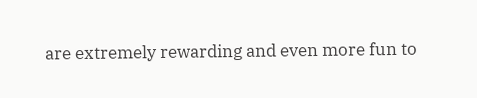are extremely rewarding and even more fun to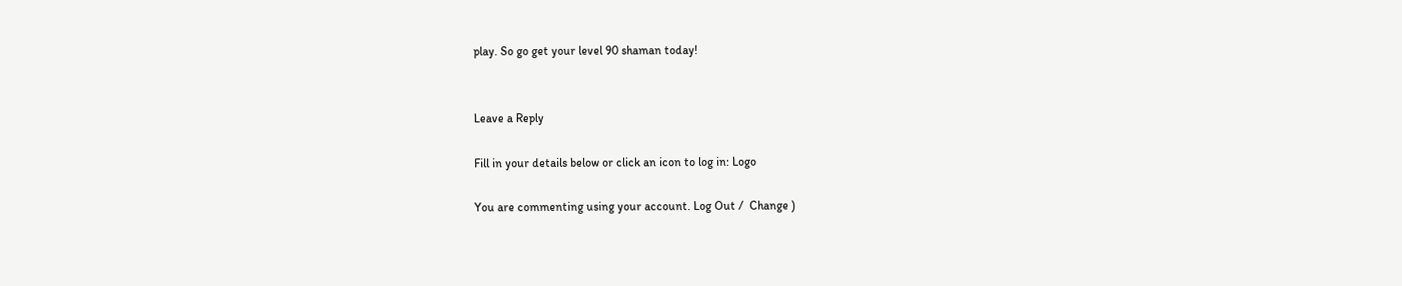play. So go get your level 90 shaman today!


Leave a Reply

Fill in your details below or click an icon to log in: Logo

You are commenting using your account. Log Out /  Change )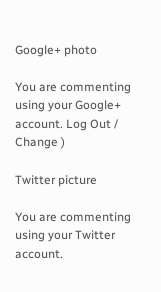Google+ photo

You are commenting using your Google+ account. Log Out /  Change )

Twitter picture

You are commenting using your Twitter account.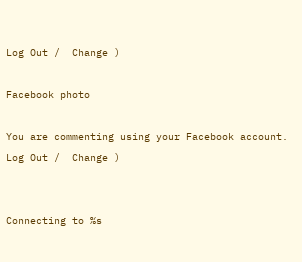Log Out /  Change )

Facebook photo

You are commenting using your Facebook account. Log Out /  Change )


Connecting to %s